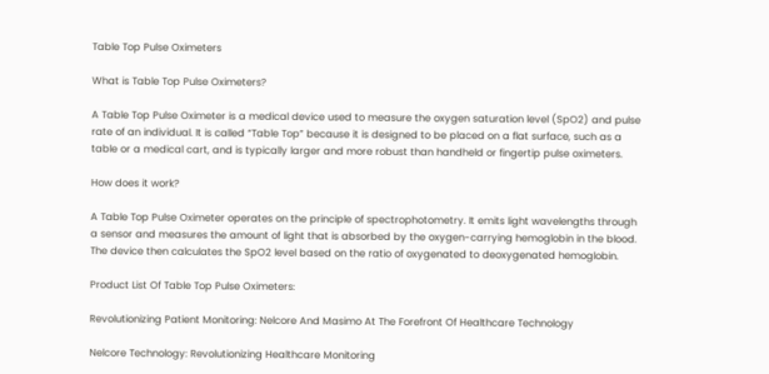Table Top Pulse Oximeters

What is Table Top Pulse Oximeters?

A Table Top Pulse Oximeter is a medical device used to measure the oxygen saturation level (SpO2) and pulse rate of an individual. It is called “Table Top” because it is designed to be placed on a flat surface, such as a table or a medical cart, and is typically larger and more robust than handheld or fingertip pulse oximeters.

How does it work?

A Table Top Pulse Oximeter operates on the principle of spectrophotometry. It emits light wavelengths through a sensor and measures the amount of light that is absorbed by the oxygen-carrying hemoglobin in the blood. The device then calculates the SpO2 level based on the ratio of oxygenated to deoxygenated hemoglobin.

Product List Of Table Top Pulse Oximeters:

Revolutionizing Patient Monitoring: Nelcore And Masimo At The Forefront Of Healthcare Technology

Nelcore Technology: Revolutionizing Healthcare Monitoring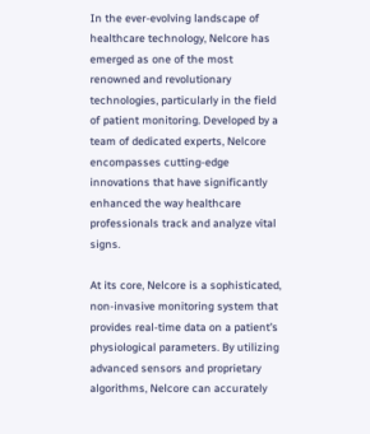In the ever-evolving landscape of healthcare technology, Nelcore has emerged as one of the most renowned and revolutionary technologies, particularly in the field of patient monitoring. Developed by a team of dedicated experts, Nelcore encompasses cutting-edge innovations that have significantly enhanced the way healthcare professionals track and analyze vital signs.

At its core, Nelcore is a sophisticated, non-invasive monitoring system that provides real-time data on a patient’s physiological parameters. By utilizing advanced sensors and proprietary algorithms, Nelcore can accurately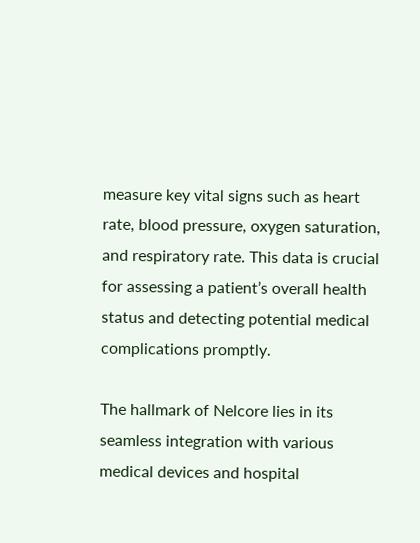measure key vital signs such as heart rate, blood pressure, oxygen saturation, and respiratory rate. This data is crucial for assessing a patient’s overall health status and detecting potential medical complications promptly.

The hallmark of Nelcore lies in its seamless integration with various medical devices and hospital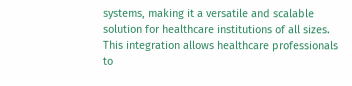systems, making it a versatile and scalable solution for healthcare institutions of all sizes. This integration allows healthcare professionals to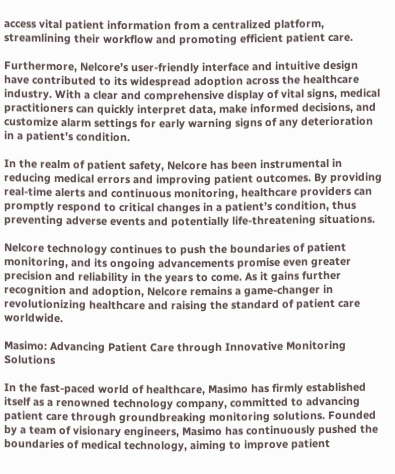access vital patient information from a centralized platform, streamlining their workflow and promoting efficient patient care.

Furthermore, Nelcore’s user-friendly interface and intuitive design have contributed to its widespread adoption across the healthcare industry. With a clear and comprehensive display of vital signs, medical practitioners can quickly interpret data, make informed decisions, and customize alarm settings for early warning signs of any deterioration in a patient’s condition.

In the realm of patient safety, Nelcore has been instrumental in reducing medical errors and improving patient outcomes. By providing real-time alerts and continuous monitoring, healthcare providers can promptly respond to critical changes in a patient’s condition, thus preventing adverse events and potentially life-threatening situations.

Nelcore technology continues to push the boundaries of patient monitoring, and its ongoing advancements promise even greater precision and reliability in the years to come. As it gains further recognition and adoption, Nelcore remains a game-changer in revolutionizing healthcare and raising the standard of patient care worldwide.

Masimo: Advancing Patient Care through Innovative Monitoring Solutions

In the fast-paced world of healthcare, Masimo has firmly established itself as a renowned technology company, committed to advancing patient care through groundbreaking monitoring solutions. Founded by a team of visionary engineers, Masimo has continuously pushed the boundaries of medical technology, aiming to improve patient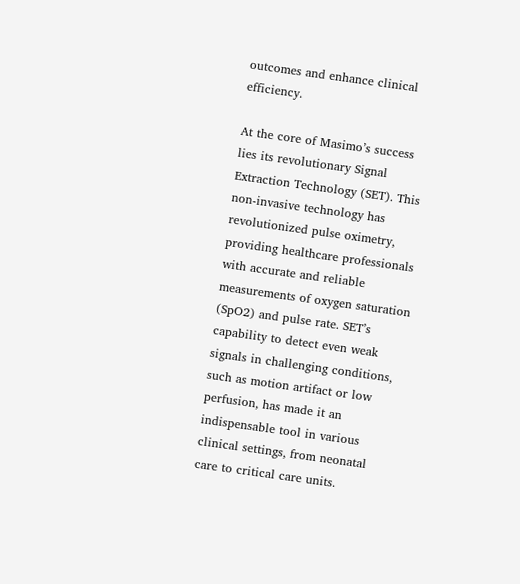outcomes and enhance clinical efficiency.

At the core of Masimo’s success lies its revolutionary Signal Extraction Technology (SET). This non-invasive technology has revolutionized pulse oximetry, providing healthcare professionals with accurate and reliable measurements of oxygen saturation (SpO2) and pulse rate. SET’s capability to detect even weak signals in challenging conditions, such as motion artifact or low perfusion, has made it an indispensable tool in various clinical settings, from neonatal care to critical care units.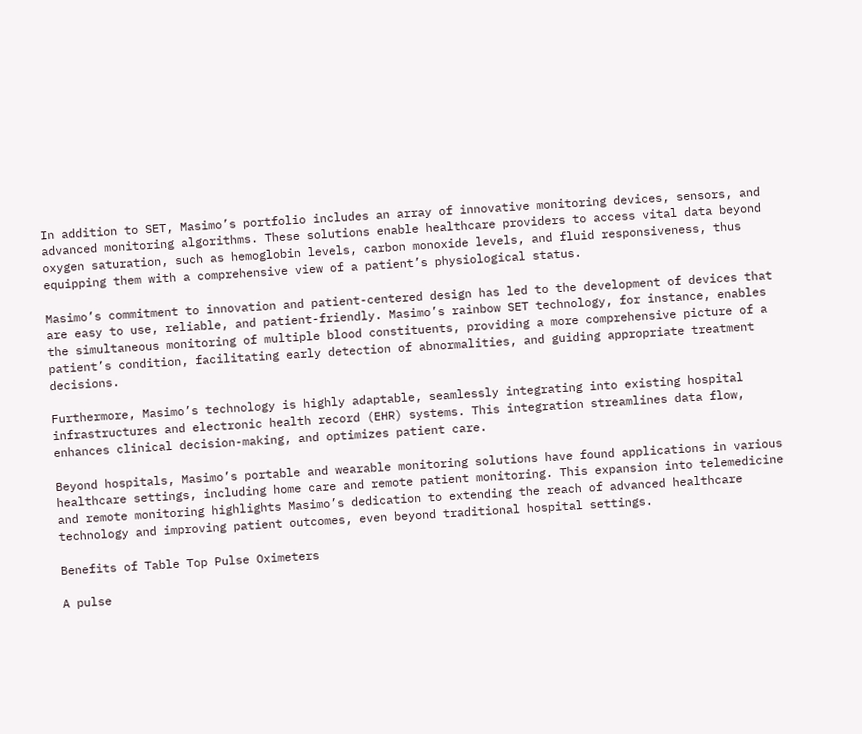In addition to SET, Masimo’s portfolio includes an array of innovative monitoring devices, sensors, and advanced monitoring algorithms. These solutions enable healthcare providers to access vital data beyond oxygen saturation, such as hemoglobin levels, carbon monoxide levels, and fluid responsiveness, thus equipping them with a comprehensive view of a patient’s physiological status.

Masimo’s commitment to innovation and patient-centered design has led to the development of devices that are easy to use, reliable, and patient-friendly. Masimo’s rainbow SET technology, for instance, enables the simultaneous monitoring of multiple blood constituents, providing a more comprehensive picture of a patient’s condition, facilitating early detection of abnormalities, and guiding appropriate treatment decisions.

Furthermore, Masimo’s technology is highly adaptable, seamlessly integrating into existing hospital infrastructures and electronic health record (EHR) systems. This integration streamlines data flow, enhances clinical decision-making, and optimizes patient care.

Beyond hospitals, Masimo’s portable and wearable monitoring solutions have found applications in various healthcare settings, including home care and remote patient monitoring. This expansion into telemedicine and remote monitoring highlights Masimo’s dedication to extending the reach of advanced healthcare technology and improving patient outcomes, even beyond traditional hospital settings.

Benefits of Table Top Pulse Oximeters

A pulse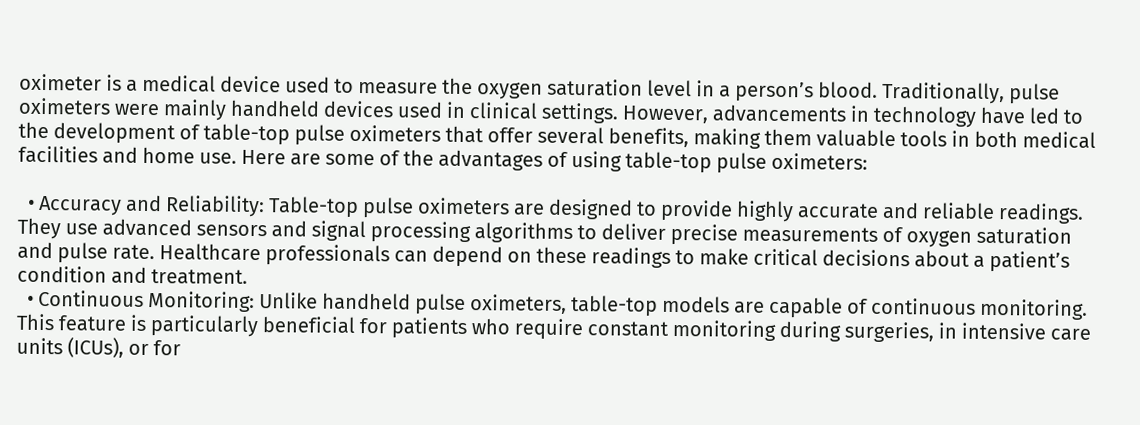oximeter is a medical device used to measure the oxygen saturation level in a person’s blood. Traditionally, pulse oximeters were mainly handheld devices used in clinical settings. However, advancements in technology have led to the development of table-top pulse oximeters that offer several benefits, making them valuable tools in both medical facilities and home use. Here are some of the advantages of using table-top pulse oximeters:

  • Accuracy and Reliability: Table-top pulse oximeters are designed to provide highly accurate and reliable readings. They use advanced sensors and signal processing algorithms to deliver precise measurements of oxygen saturation and pulse rate. Healthcare professionals can depend on these readings to make critical decisions about a patient’s condition and treatment.
  • Continuous Monitoring: Unlike handheld pulse oximeters, table-top models are capable of continuous monitoring. This feature is particularly beneficial for patients who require constant monitoring during surgeries, in intensive care units (ICUs), or for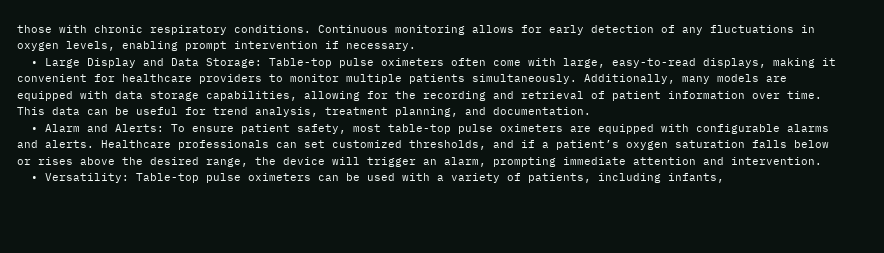those with chronic respiratory conditions. Continuous monitoring allows for early detection of any fluctuations in oxygen levels, enabling prompt intervention if necessary.
  • Large Display and Data Storage: Table-top pulse oximeters often come with large, easy-to-read displays, making it convenient for healthcare providers to monitor multiple patients simultaneously. Additionally, many models are equipped with data storage capabilities, allowing for the recording and retrieval of patient information over time. This data can be useful for trend analysis, treatment planning, and documentation.
  • Alarm and Alerts: To ensure patient safety, most table-top pulse oximeters are equipped with configurable alarms and alerts. Healthcare professionals can set customized thresholds, and if a patient’s oxygen saturation falls below or rises above the desired range, the device will trigger an alarm, prompting immediate attention and intervention.
  • Versatility: Table-top pulse oximeters can be used with a variety of patients, including infants,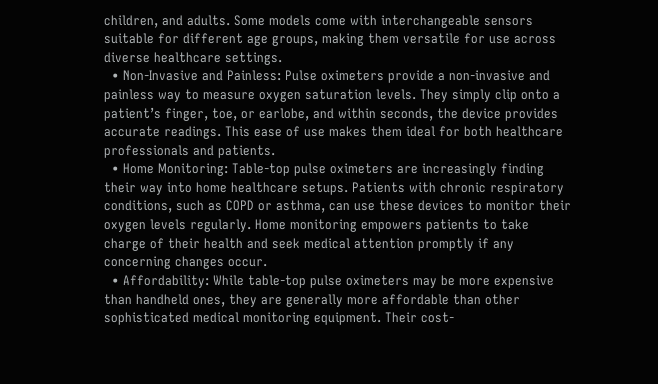children, and adults. Some models come with interchangeable sensors suitable for different age groups, making them versatile for use across diverse healthcare settings.
  • Non-Invasive and Painless: Pulse oximeters provide a non-invasive and painless way to measure oxygen saturation levels. They simply clip onto a patient’s finger, toe, or earlobe, and within seconds, the device provides accurate readings. This ease of use makes them ideal for both healthcare professionals and patients.
  • Home Monitoring: Table-top pulse oximeters are increasingly finding their way into home healthcare setups. Patients with chronic respiratory conditions, such as COPD or asthma, can use these devices to monitor their oxygen levels regularly. Home monitoring empowers patients to take charge of their health and seek medical attention promptly if any concerning changes occur.
  • Affordability: While table-top pulse oximeters may be more expensive than handheld ones, they are generally more affordable than other sophisticated medical monitoring equipment. Their cost-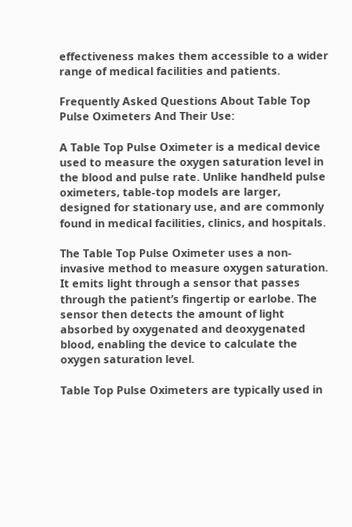effectiveness makes them accessible to a wider range of medical facilities and patients.

Frequently Asked Questions About Table Top Pulse Oximeters And Their Use:

A Table Top Pulse Oximeter is a medical device used to measure the oxygen saturation level in the blood and pulse rate. Unlike handheld pulse oximeters, table-top models are larger, designed for stationary use, and are commonly found in medical facilities, clinics, and hospitals.

The Table Top Pulse Oximeter uses a non-invasive method to measure oxygen saturation. It emits light through a sensor that passes through the patient’s fingertip or earlobe. The sensor then detects the amount of light absorbed by oxygenated and deoxygenated blood, enabling the device to calculate the oxygen saturation level.

Table Top Pulse Oximeters are typically used in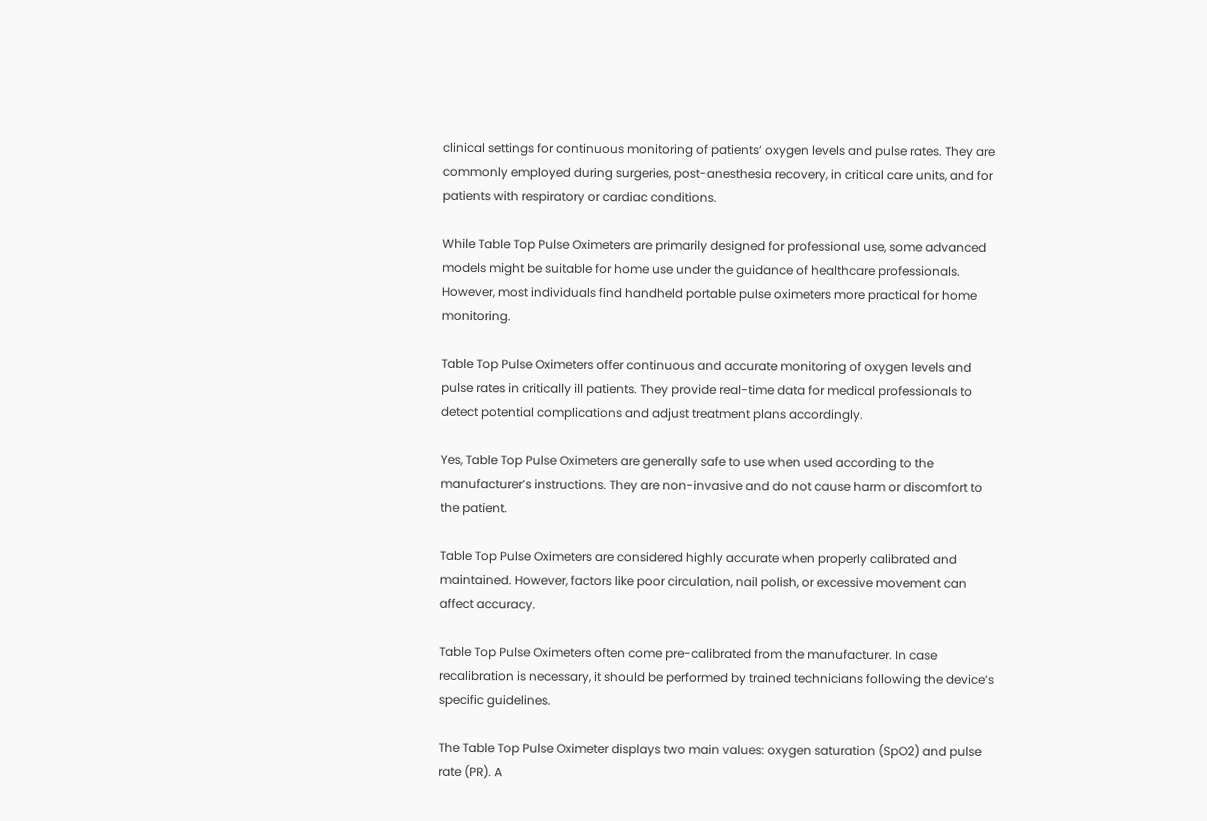clinical settings for continuous monitoring of patients’ oxygen levels and pulse rates. They are commonly employed during surgeries, post-anesthesia recovery, in critical care units, and for patients with respiratory or cardiac conditions.

While Table Top Pulse Oximeters are primarily designed for professional use, some advanced models might be suitable for home use under the guidance of healthcare professionals. However, most individuals find handheld portable pulse oximeters more practical for home monitoring.

Table Top Pulse Oximeters offer continuous and accurate monitoring of oxygen levels and pulse rates in critically ill patients. They provide real-time data for medical professionals to detect potential complications and adjust treatment plans accordingly.

Yes, Table Top Pulse Oximeters are generally safe to use when used according to the manufacturer’s instructions. They are non-invasive and do not cause harm or discomfort to the patient.

Table Top Pulse Oximeters are considered highly accurate when properly calibrated and maintained. However, factors like poor circulation, nail polish, or excessive movement can affect accuracy.

Table Top Pulse Oximeters often come pre-calibrated from the manufacturer. In case recalibration is necessary, it should be performed by trained technicians following the device’s specific guidelines.

The Table Top Pulse Oximeter displays two main values: oxygen saturation (SpO2) and pulse rate (PR). A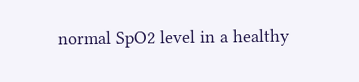normal SpO2 level in a healthy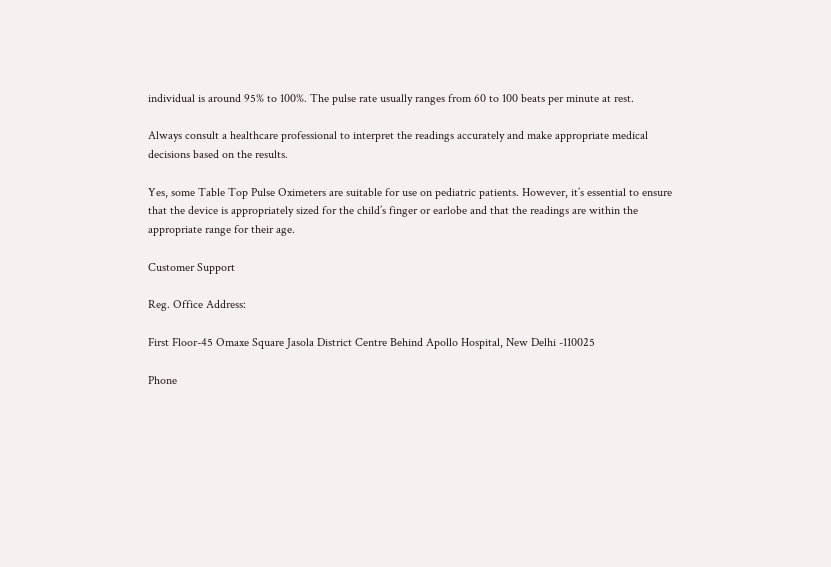individual is around 95% to 100%. The pulse rate usually ranges from 60 to 100 beats per minute at rest.

Always consult a healthcare professional to interpret the readings accurately and make appropriate medical decisions based on the results.

Yes, some Table Top Pulse Oximeters are suitable for use on pediatric patients. However, it’s essential to ensure that the device is appropriately sized for the child’s finger or earlobe and that the readings are within the appropriate range for their age.

Customer Support

Reg. Office Address:

First Floor-45 Omaxe Square Jasola District Centre Behind Apollo Hospital, New Delhi -110025

Phone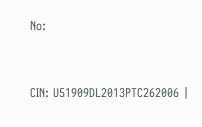No:


CIN: U51909DL2013PTC262006 |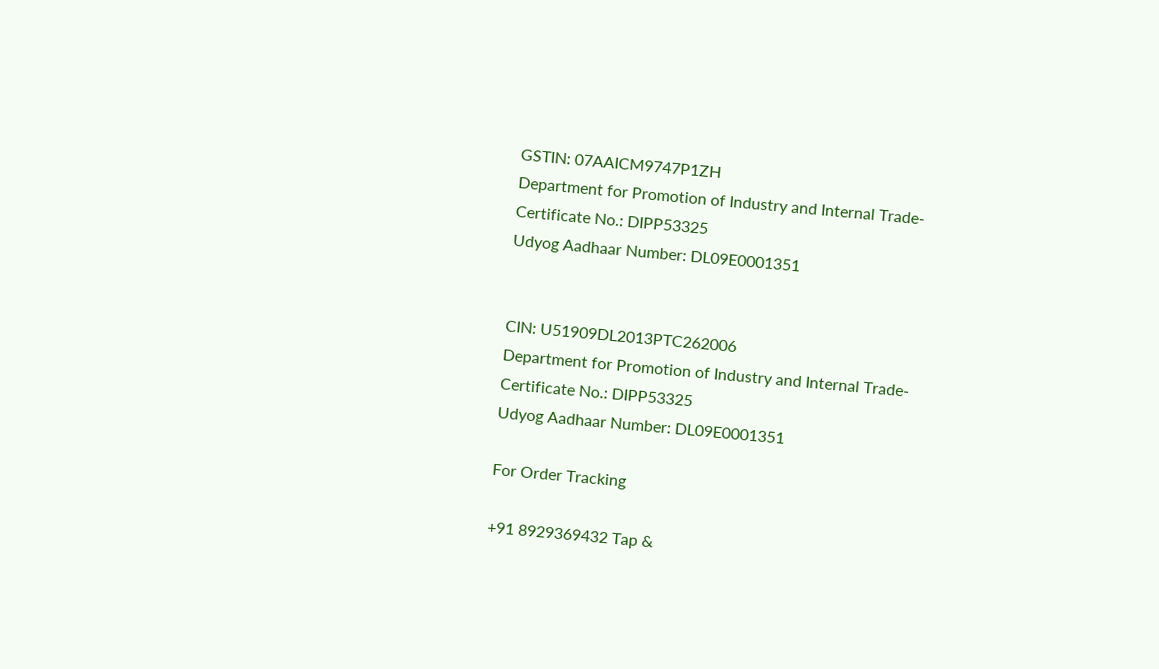GSTIN: 07AAICM9747P1ZH
Department for Promotion of Industry and Internal Trade-Certificate No.: DIPP53325
Udyog Aadhaar Number: DL09E0001351


CIN: U51909DL2013PTC262006
Department for Promotion of Industry and Internal Trade-Certificate No.: DIPP53325
Udyog Aadhaar Number: DL09E0001351

For Order Tracking

+91 8929369432 Tap &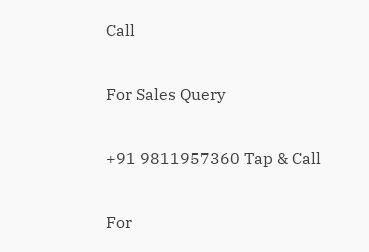Call

For Sales Query

+91 9811957360 Tap & Call

For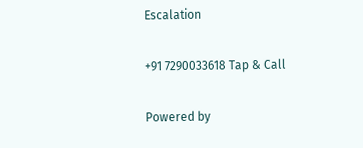Escalation

+91 7290033618 Tap & Call

Powered by